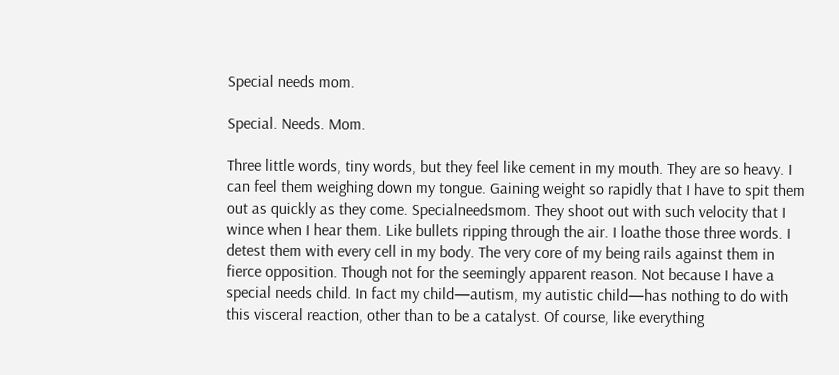Special needs mom.

Special. Needs. Mom.

Three little words, tiny words, but they feel like cement in my mouth. They are so heavy. I can feel them weighing down my tongue. Gaining weight so rapidly that I have to spit them out as quickly as they come. Specialneedsmom. They shoot out with such velocity that I wince when I hear them. Like bullets ripping through the air. I loathe those three words. I detest them with every cell in my body. The very core of my being rails against them in fierce opposition. Though not for the seemingly apparent reason. Not because I have a special needs child. In fact my child—autism, my autistic child—has nothing to do with this visceral reaction, other than to be a catalyst. Of course, like everything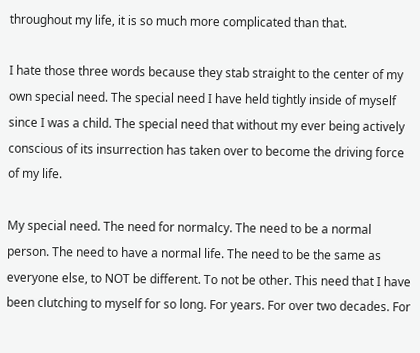throughout my life, it is so much more complicated than that.

I hate those three words because they stab straight to the center of my own special need. The special need I have held tightly inside of myself since I was a child. The special need that without my ever being actively conscious of its insurrection has taken over to become the driving force of my life.

My special need. The need for normalcy. The need to be a normal person. The need to have a normal life. The need to be the same as everyone else, to NOT be different. To not be other. This need that I have been clutching to myself for so long. For years. For over two decades. For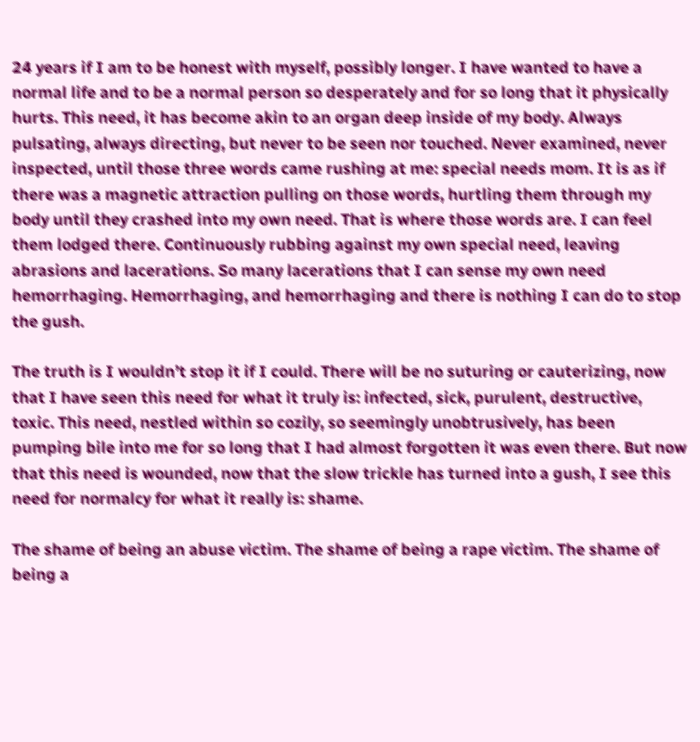24 years if I am to be honest with myself, possibly longer. I have wanted to have a normal life and to be a normal person so desperately and for so long that it physically hurts. This need, it has become akin to an organ deep inside of my body. Always pulsating, always directing, but never to be seen nor touched. Never examined, never inspected, until those three words came rushing at me: special needs mom. It is as if there was a magnetic attraction pulling on those words, hurtling them through my body until they crashed into my own need. That is where those words are. I can feel them lodged there. Continuously rubbing against my own special need, leaving abrasions and lacerations. So many lacerations that I can sense my own need hemorrhaging. Hemorrhaging, and hemorrhaging and there is nothing I can do to stop the gush.

The truth is I wouldn’t stop it if I could. There will be no suturing or cauterizing, now that I have seen this need for what it truly is: infected, sick, purulent, destructive, toxic. This need, nestled within so cozily, so seemingly unobtrusively, has been pumping bile into me for so long that I had almost forgotten it was even there. But now that this need is wounded, now that the slow trickle has turned into a gush, I see this need for normalcy for what it really is: shame.

The shame of being an abuse victim. The shame of being a rape victim. The shame of being a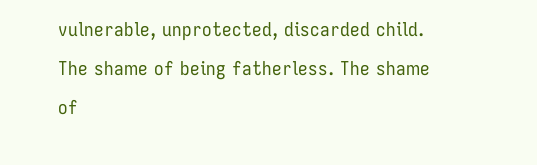vulnerable, unprotected, discarded child. The shame of being fatherless. The shame of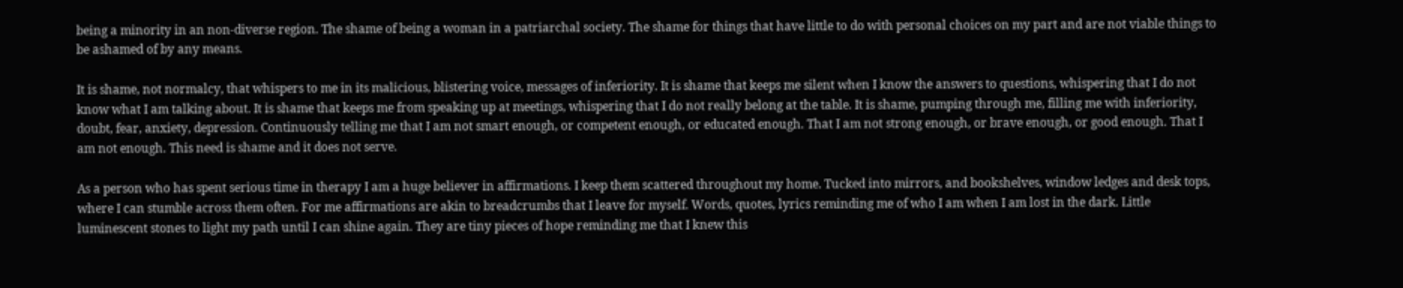being a minority in an non-diverse region. The shame of being a woman in a patriarchal society. The shame for things that have little to do with personal choices on my part and are not viable things to be ashamed of by any means.

It is shame, not normalcy, that whispers to me in its malicious, blistering voice, messages of inferiority. It is shame that keeps me silent when I know the answers to questions, whispering that I do not know what I am talking about. It is shame that keeps me from speaking up at meetings, whispering that I do not really belong at the table. It is shame, pumping through me, filling me with inferiority, doubt, fear, anxiety, depression. Continuously telling me that I am not smart enough, or competent enough, or educated enough. That I am not strong enough, or brave enough, or good enough. That I am not enough. This need is shame and it does not serve.

As a person who has spent serious time in therapy I am a huge believer in affirmations. I keep them scattered throughout my home. Tucked into mirrors, and bookshelves, window ledges and desk tops, where I can stumble across them often. For me affirmations are akin to breadcrumbs that I leave for myself. Words, quotes, lyrics reminding me of who I am when I am lost in the dark. Little luminescent stones to light my path until I can shine again. They are tiny pieces of hope reminding me that I knew this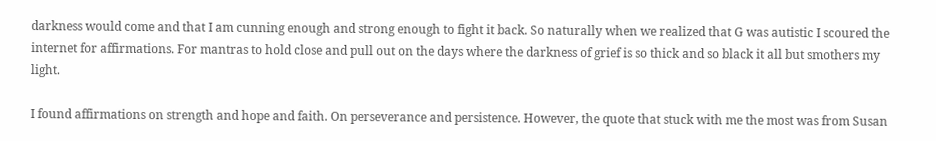darkness would come and that I am cunning enough and strong enough to fight it back. So naturally when we realized that G was autistic I scoured the internet for affirmations. For mantras to hold close and pull out on the days where the darkness of grief is so thick and so black it all but smothers my light.

I found affirmations on strength and hope and faith. On perseverance and persistence. However, the quote that stuck with me the most was from Susan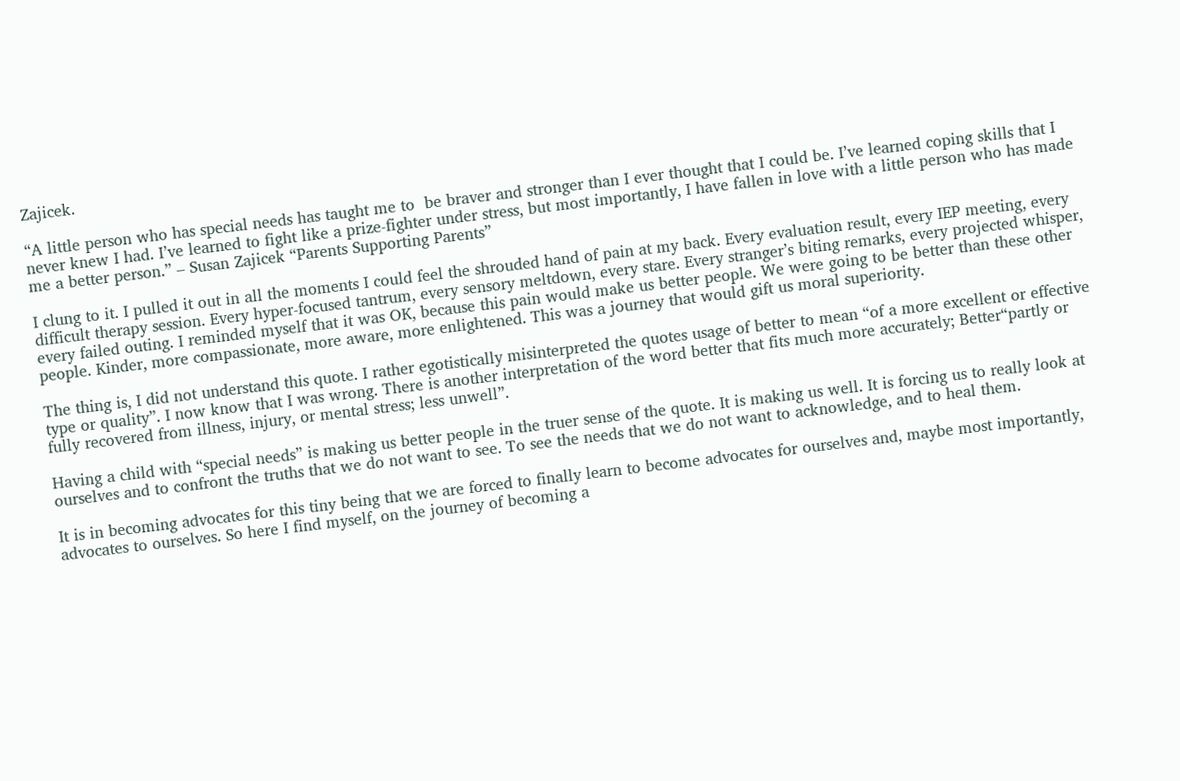Zajicek.

“A little person who has special needs has taught me to  be braver and stronger than I ever thought that I could be. I’ve learned coping skills that I never knew I had. I’ve learned to fight like a prize-fighter under stress, but most importantly, I have fallen in love with a little person who has made me a better person.” – Susan Zajicek “Parents Supporting Parents”

I clung to it. I pulled it out in all the moments I could feel the shrouded hand of pain at my back. Every evaluation result, every IEP meeting, every difficult therapy session. Every hyper-focused tantrum, every sensory meltdown, every stare. Every stranger’s biting remarks, every projected whisper, every failed outing. I reminded myself that it was OK, because this pain would make us better people. We were going to be better than these other people. Kinder, more compassionate, more aware, more enlightened. This was a journey that would gift us moral superiority.

The thing is, I did not understand this quote. I rather egotistically misinterpreted the quotes usage of better to mean “of a more excellent or effective type or quality”. I now know that I was wrong. There is another interpretation of the word better that fits much more accurately; Better“partly or fully recovered from illness, injury, or mental stress; less unwell”.

Having a child with “special needs” is making us better people in the truer sense of the quote. It is making us well. It is forcing us to really look at ourselves and to confront the truths that we do not want to see. To see the needs that we do not want to acknowledge, and to heal them.

It is in becoming advocates for this tiny being that we are forced to finally learn to become advocates for ourselves and, maybe most importantly, advocates to ourselves. So here I find myself, on the journey of becoming a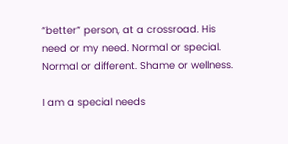“better” person, at a crossroad. His need or my need. Normal or special. Normal or different. Shame or wellness.

I am a special needs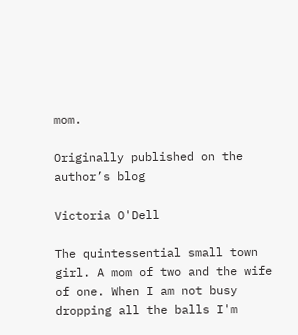mom.

Originally published on the author’s blog

Victoria O'Dell

The quintessential small town girl. A mom of two and the wife of one. When I am not busy dropping all the balls I'm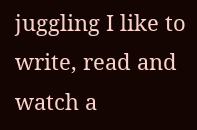juggling I like to write, read and watch a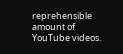reprehensible amount of YouTube videos.